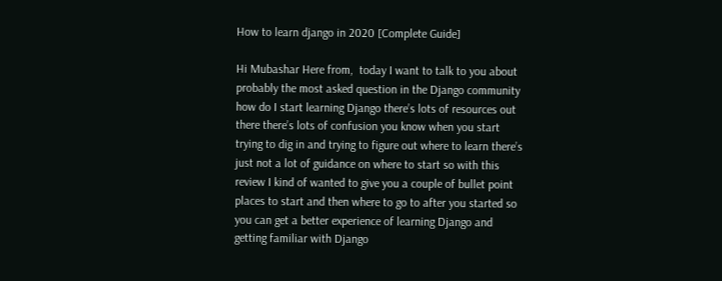How to learn django in 2020 [Complete Guide]

Hi Mubashar Here from,  today I want to talk to you about probably the most asked question in the Django community how do I start learning Django there’s lots of resources out there there’s lots of confusion you know when you start trying to dig in and trying to figure out where to learn there’s just not a lot of guidance on where to start so with this review I kind of wanted to give you a couple of bullet point places to start and then where to go to after you started so you can get a better experience of learning Django and getting familiar with Django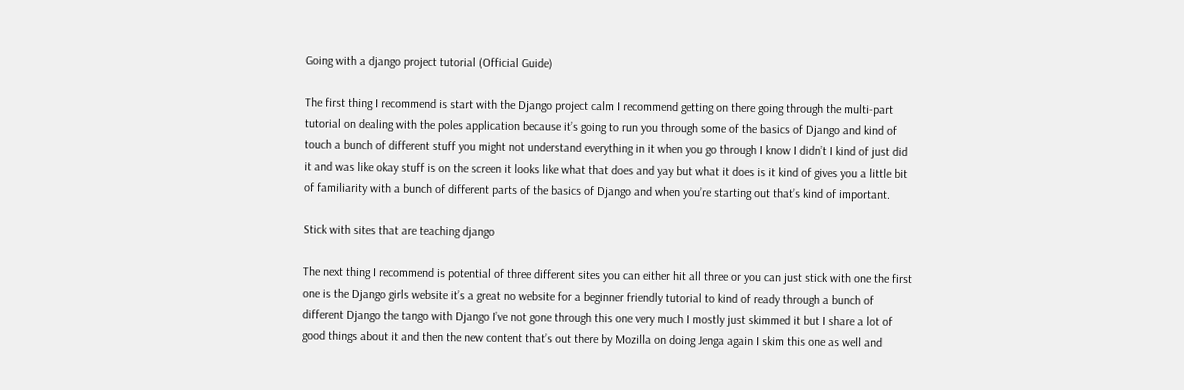Going with a django project tutorial (Official Guide)

The first thing I recommend is start with the Django project calm I recommend getting on there going through the multi-part tutorial on dealing with the poles application because it’s going to run you through some of the basics of Django and kind of touch a bunch of different stuff you might not understand everything in it when you go through I know I didn’t I kind of just did it and was like okay stuff is on the screen it looks like what that does and yay but what it does is it kind of gives you a little bit of familiarity with a bunch of different parts of the basics of Django and when you’re starting out that’s kind of important.

Stick with sites that are teaching django

The next thing I recommend is potential of three different sites you can either hit all three or you can just stick with one the first one is the Django girls website it’s a great no website for a beginner friendly tutorial to kind of ready through a bunch of different Django the tango with Django I’ve not gone through this one very much I mostly just skimmed it but I share a lot of good things about it and then the new content that’s out there by Mozilla on doing Jenga again I skim this one as well and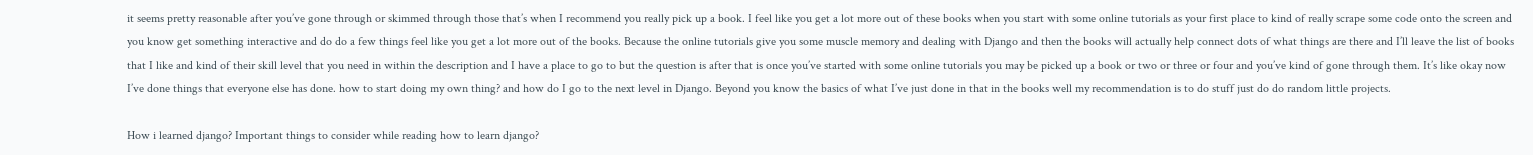it seems pretty reasonable after you’ve gone through or skimmed through those that’s when I recommend you really pick up a book. I feel like you get a lot more out of these books when you start with some online tutorials as your first place to kind of really scrape some code onto the screen and you know get something interactive and do do a few things feel like you get a lot more out of the books. Because the online tutorials give you some muscle memory and dealing with Django and then the books will actually help connect dots of what things are there and I’ll leave the list of books that I like and kind of their skill level that you need in within the description and I have a place to go to but the question is after that is once you’ve started with some online tutorials you may be picked up a book or two or three or four and you’ve kind of gone through them. It’s like okay now I’ve done things that everyone else has done. how to start doing my own thing? and how do I go to the next level in Django. Beyond you know the basics of what I’ve just done in that in the books well my recommendation is to do stuff just do do random little projects.

How i learned django? Important things to consider while reading how to learn django?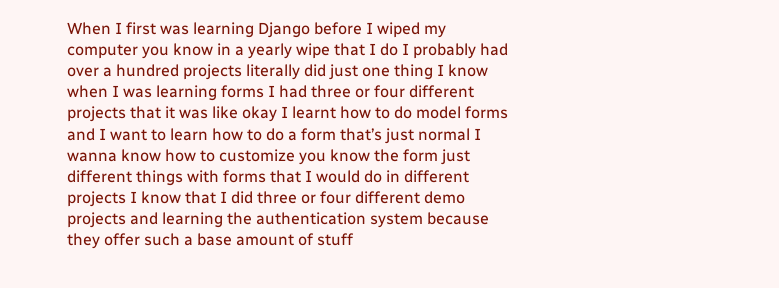When I first was learning Django before I wiped my computer you know in a yearly wipe that I do I probably had over a hundred projects literally did just one thing I know when I was learning forms I had three or four different projects that it was like okay I learnt how to do model forms and I want to learn how to do a form that’s just normal I wanna know how to customize you know the form just different things with forms that I would do in different projects I know that I did three or four different demo projects and learning the authentication system because they offer such a base amount of stuff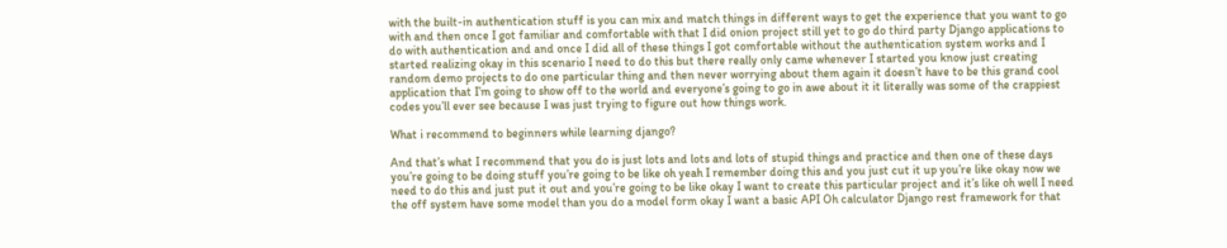with the built-in authentication stuff is you can mix and match things in different ways to get the experience that you want to go with and then once I got familiar and comfortable with that I did onion project still yet to go do third party Django applications to do with authentication and and once I did all of these things I got comfortable without the authentication system works and I started realizing okay in this scenario I need to do this but there really only came whenever I started you know just creating random demo projects to do one particular thing and then never worrying about them again it doesn’t have to be this grand cool application that I’m going to show off to the world and everyone’s going to go in awe about it it literally was some of the crappiest codes you’ll ever see because I was just trying to figure out how things work.

What i recommend to beginners while learning django?

And that’s what I recommend that you do is just lots and lots and lots of stupid things and practice and then one of these days you’re going to be doing stuff you’re going to be like oh yeah I remember doing this and you just cut it up you’re like okay now we need to do this and just put it out and you’re going to be like okay I want to create this particular project and it’s like oh well I need the off system have some model than you do a model form okay I want a basic API Oh calculator Django rest framework for that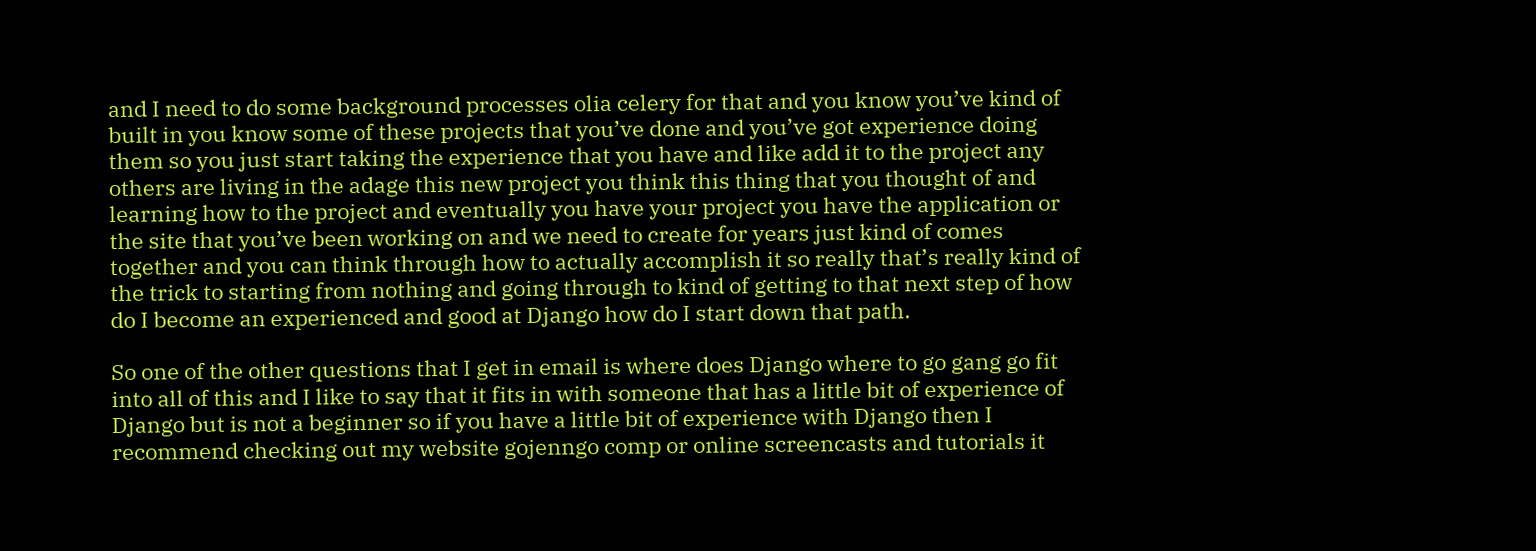and I need to do some background processes olia celery for that and you know you’ve kind of built in you know some of these projects that you’ve done and you’ve got experience doing them so you just start taking the experience that you have and like add it to the project any others are living in the adage this new project you think this thing that you thought of and learning how to the project and eventually you have your project you have the application or the site that you’ve been working on and we need to create for years just kind of comes together and you can think through how to actually accomplish it so really that’s really kind of the trick to starting from nothing and going through to kind of getting to that next step of how do I become an experienced and good at Django how do I start down that path.

So one of the other questions that I get in email is where does Django where to go gang go fit into all of this and I like to say that it fits in with someone that has a little bit of experience of Django but is not a beginner so if you have a little bit of experience with Django then I recommend checking out my website gojenngo comp or online screencasts and tutorials it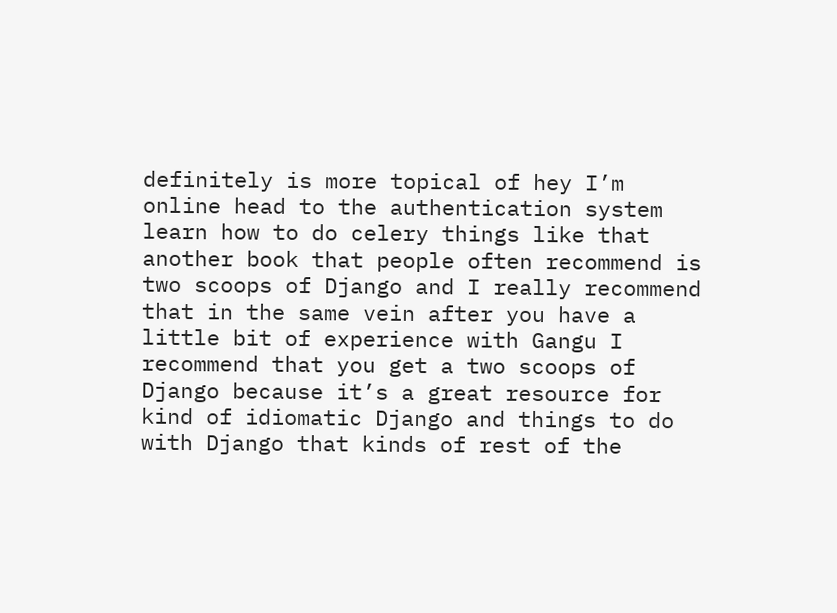definitely is more topical of hey I’m online head to the authentication system learn how to do celery things like that another book that people often recommend is two scoops of Django and I really recommend that in the same vein after you have a little bit of experience with Gangu I recommend that you get a two scoops of Django because it’s a great resource for kind of idiomatic Django and things to do with Django that kinds of rest of the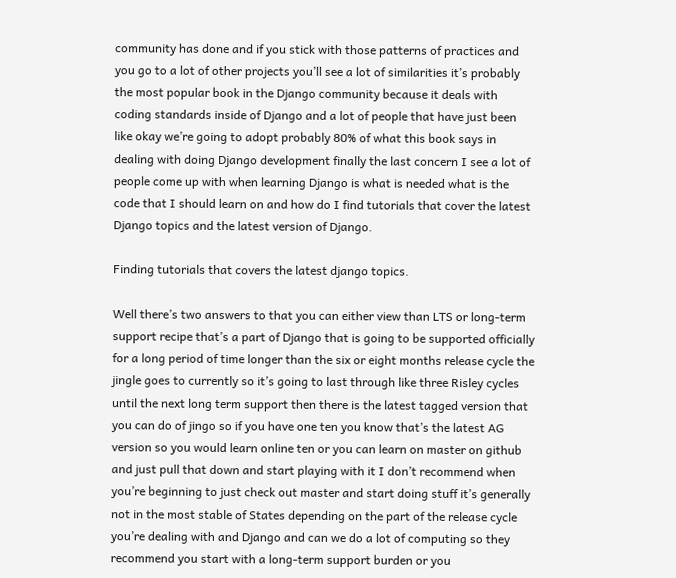community has done and if you stick with those patterns of practices and you go to a lot of other projects you’ll see a lot of similarities it’s probably the most popular book in the Django community because it deals with coding standards inside of Django and a lot of people that have just been like okay we’re going to adopt probably 80% of what this book says in dealing with doing Django development finally the last concern I see a lot of people come up with when learning Django is what is needed what is the code that I should learn on and how do I find tutorials that cover the latest Django topics and the latest version of Django.

Finding tutorials that covers the latest django topics.

Well there’s two answers to that you can either view than LTS or long-term support recipe that’s a part of Django that is going to be supported officially for a long period of time longer than the six or eight months release cycle the jingle goes to currently so it’s going to last through like three Risley cycles until the next long term support then there is the latest tagged version that you can do of jingo so if you have one ten you know that’s the latest AG version so you would learn online ten or you can learn on master on github and just pull that down and start playing with it I don’t recommend when you’re beginning to just check out master and start doing stuff it’s generally not in the most stable of States depending on the part of the release cycle you’re dealing with and Django and can we do a lot of computing so they recommend you start with a long-term support burden or you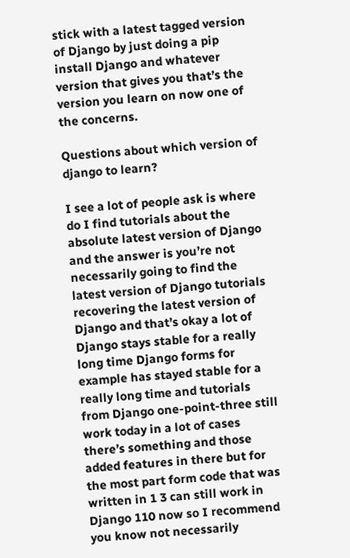stick with a latest tagged version of Django by just doing a pip install Django and whatever version that gives you that’s the version you learn on now one of the concerns.

Questions about which version of django to learn?

I see a lot of people ask is where do I find tutorials about the absolute latest version of Django and the answer is you’re not necessarily going to find the latest version of Django tutorials recovering the latest version of Django and that’s okay a lot of Django stays stable for a really long time Django forms for example has stayed stable for a really long time and tutorials from Django one-point-three still work today in a lot of cases there’s something and those added features in there but for the most part form code that was written in 1 3 can still work in Django 110 now so I recommend you know not necessarily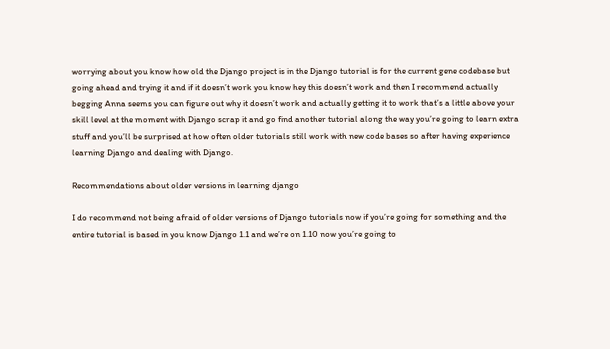worrying about you know how old the Django project is in the Django tutorial is for the current gene codebase but going ahead and trying it and if it doesn’t work you know hey this doesn’t work and then I recommend actually begging Anna seems you can figure out why it doesn’t work and actually getting it to work that’s a little above your skill level at the moment with Django scrap it and go find another tutorial along the way you’re going to learn extra stuff and you’ll be surprised at how often older tutorials still work with new code bases so after having experience learning Django and dealing with Django.

Recommendations about older versions in learning django

I do recommend not being afraid of older versions of Django tutorials now if you’re going for something and the entire tutorial is based in you know Django 1.1 and we’re on 1.10 now you’re going to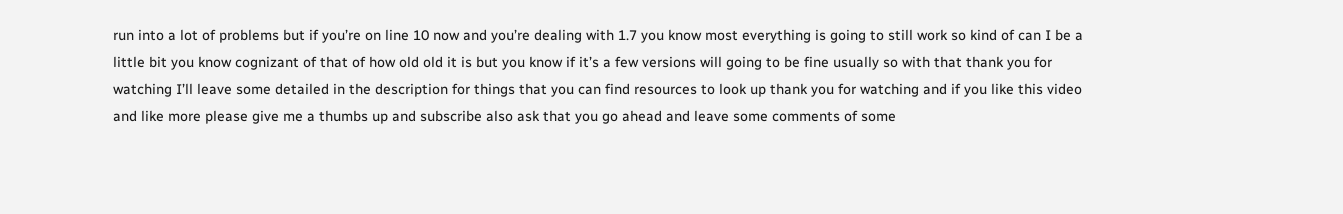run into a lot of problems but if you’re on line 10 now and you’re dealing with 1.7 you know most everything is going to still work so kind of can I be a little bit you know cognizant of that of how old old it is but you know if it’s a few versions will going to be fine usually so with that thank you for watching I’ll leave some detailed in the description for things that you can find resources to look up thank you for watching and if you like this video and like more please give me a thumbs up and subscribe also ask that you go ahead and leave some comments of some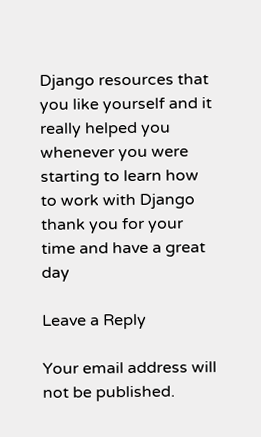Django resources that you like yourself and it really helped you whenever you were starting to learn how to work with Django thank you for your time and have a great day

Leave a Reply

Your email address will not be published.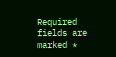Required fields are marked *